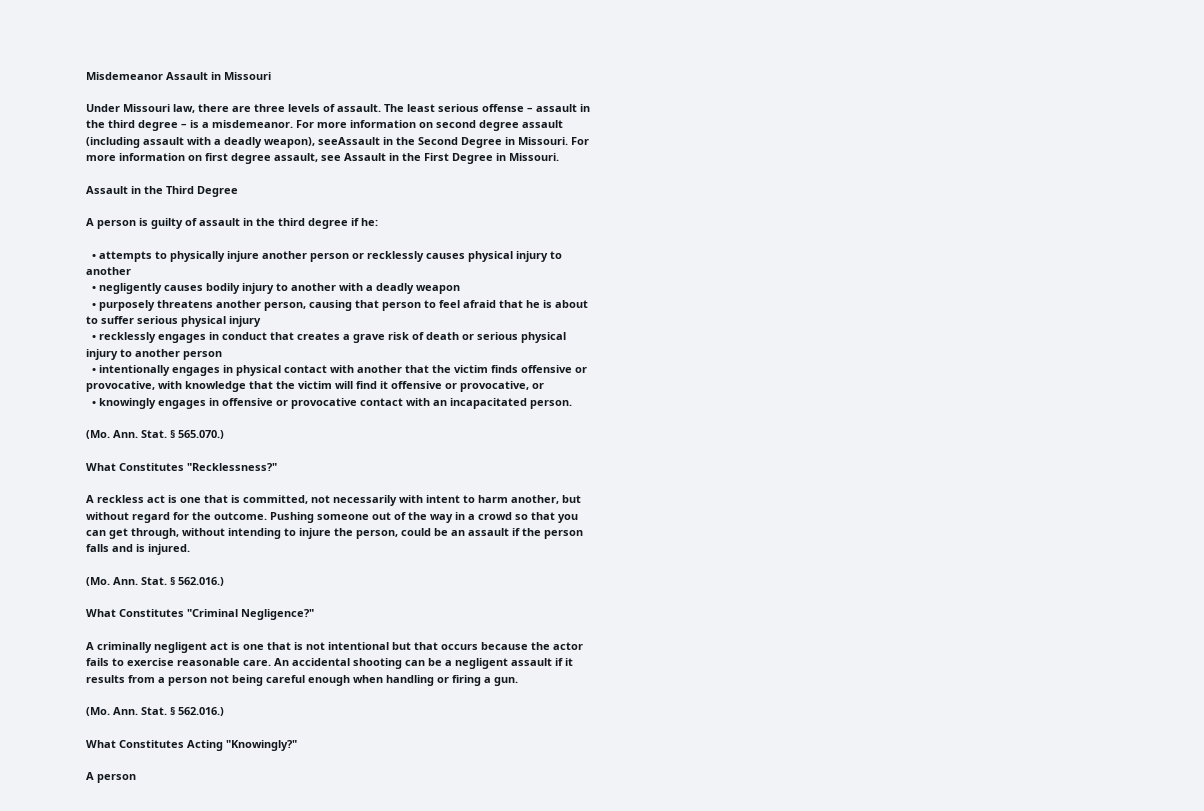Misdemeanor Assault in Missouri

Under Missouri law, there are three levels of assault. The least serious offense – assault in the third degree – is a misdemeanor. For more information on second degree assault (including assault with a deadly weapon), seeAssault in the Second Degree in Missouri. For more information on first degree assault, see Assault in the First Degree in Missouri.

Assault in the Third Degree

A person is guilty of assault in the third degree if he:

  • attempts to physically injure another person or recklessly causes physical injury to another
  • negligently causes bodily injury to another with a deadly weapon
  • purposely threatens another person, causing that person to feel afraid that he is about to suffer serious physical injury
  • recklessly engages in conduct that creates a grave risk of death or serious physical injury to another person
  • intentionally engages in physical contact with another that the victim finds offensive or provocative, with knowledge that the victim will find it offensive or provocative, or
  • knowingly engages in offensive or provocative contact with an incapacitated person.

(Mo. Ann. Stat. § 565.070.)

What Constitutes "Recklessness?"

A reckless act is one that is committed, not necessarily with intent to harm another, but without regard for the outcome. Pushing someone out of the way in a crowd so that you can get through, without intending to injure the person, could be an assault if the person falls and is injured.

(Mo. Ann. Stat. § 562.016.)

What Constitutes "Criminal Negligence?"

A criminally negligent act is one that is not intentional but that occurs because the actor fails to exercise reasonable care. An accidental shooting can be a negligent assault if it results from a person not being careful enough when handling or firing a gun.

(Mo. Ann. Stat. § 562.016.)

What Constitutes Acting "Knowingly?"

A person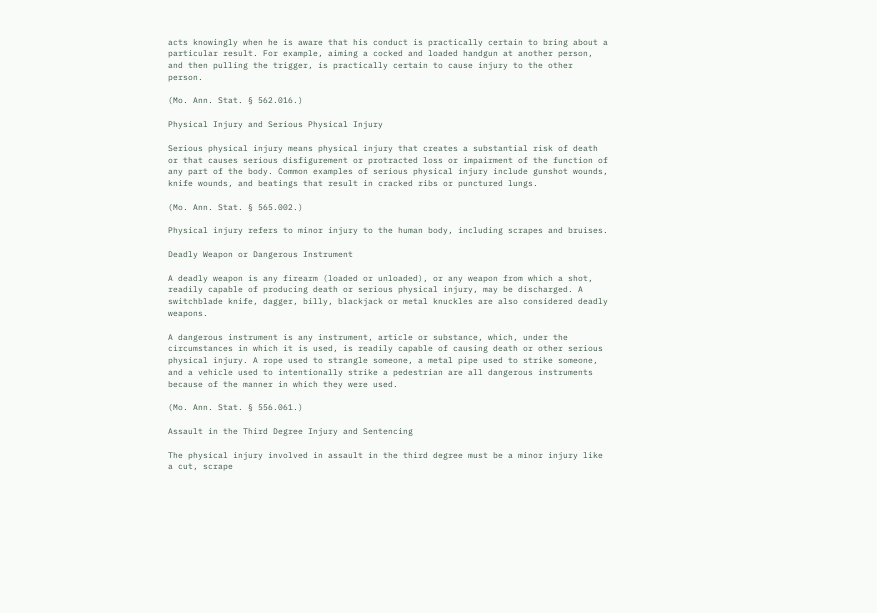acts knowingly when he is aware that his conduct is practically certain to bring about a particular result. For example, aiming a cocked and loaded handgun at another person, and then pulling the trigger, is practically certain to cause injury to the other person.

(Mo. Ann. Stat. § 562.016.)

Physical Injury and Serious Physical Injury

Serious physical injury means physical injury that creates a substantial risk of death or that causes serious disfigurement or protracted loss or impairment of the function of any part of the body. Common examples of serious physical injury include gunshot wounds, knife wounds, and beatings that result in cracked ribs or punctured lungs.

(Mo. Ann. Stat. § 565.002.)

Physical injury refers to minor injury to the human body, including scrapes and bruises.

Deadly Weapon or Dangerous Instrument

A deadly weapon is any firearm (loaded or unloaded), or any weapon from which a shot, readily capable of producing death or serious physical injury, may be discharged. A switchblade knife, dagger, billy, blackjack or metal knuckles are also considered deadly weapons.

A dangerous instrument is any instrument, article or substance, which, under the circumstances in which it is used, is readily capable of causing death or other serious physical injury. A rope used to strangle someone, a metal pipe used to strike someone, and a vehicle used to intentionally strike a pedestrian are all dangerous instruments because of the manner in which they were used.

(Mo. Ann. Stat. § 556.061.)

Assault in the Third Degree Injury and Sentencing

The physical injury involved in assault in the third degree must be a minor injury like a cut, scrape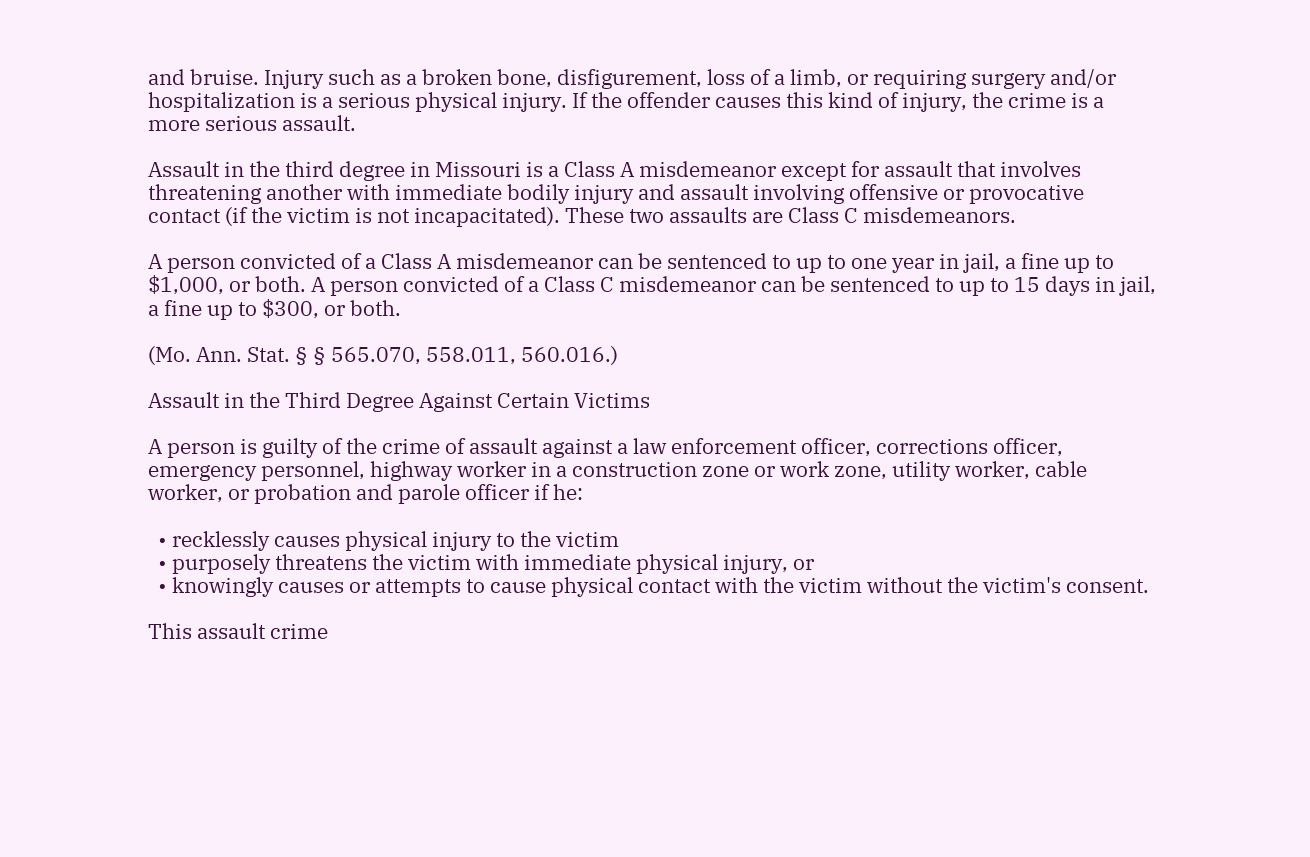and bruise. Injury such as a broken bone, disfigurement, loss of a limb, or requiring surgery and/or hospitalization is a serious physical injury. If the offender causes this kind of injury, the crime is a more serious assault.

Assault in the third degree in Missouri is a Class A misdemeanor except for assault that involves threatening another with immediate bodily injury and assault involving offensive or provocative contact (if the victim is not incapacitated). These two assaults are Class C misdemeanors.

A person convicted of a Class A misdemeanor can be sentenced to up to one year in jail, a fine up to $1,000, or both. A person convicted of a Class C misdemeanor can be sentenced to up to 15 days in jail, a fine up to $300, or both.

(Mo. Ann. Stat. § § 565.070, 558.011, 560.016.)

Assault in the Third Degree Against Certain Victims

A person is guilty of the crime of assault against a law enforcement officer, corrections officer, emergency personnel, highway worker in a construction zone or work zone, utility worker, cable worker, or probation and parole officer if he:

  • recklessly causes physical injury to the victim
  • purposely threatens the victim with immediate physical injury, or
  • knowingly causes or attempts to cause physical contact with the victim without the victim's consent.

This assault crime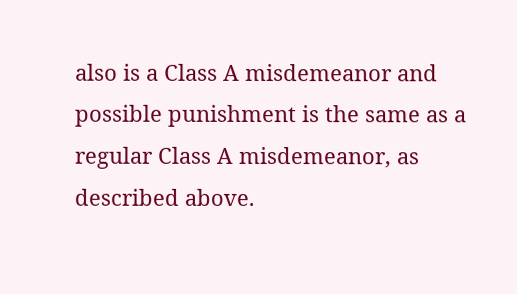also is a Class A misdemeanor and possible punishment is the same as a regular Class A misdemeanor, as described above.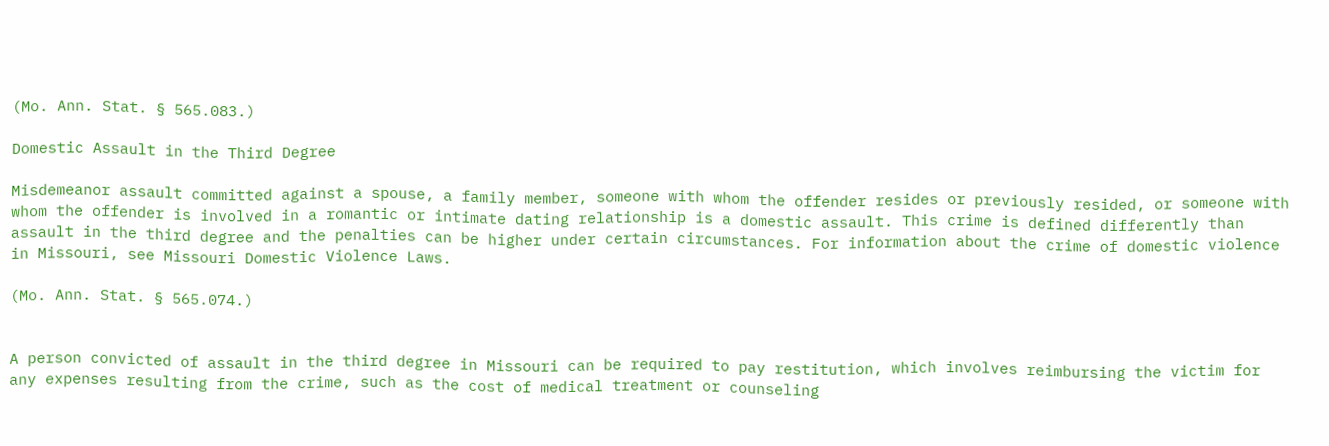(Mo. Ann. Stat. § 565.083.)

Domestic Assault in the Third Degree

Misdemeanor assault committed against a spouse, a family member, someone with whom the offender resides or previously resided, or someone with whom the offender is involved in a romantic or intimate dating relationship is a domestic assault. This crime is defined differently than assault in the third degree and the penalties can be higher under certain circumstances. For information about the crime of domestic violence in Missouri, see Missouri Domestic Violence Laws.

(Mo. Ann. Stat. § 565.074.)


A person convicted of assault in the third degree in Missouri can be required to pay restitution, which involves reimbursing the victim for any expenses resulting from the crime, such as the cost of medical treatment or counseling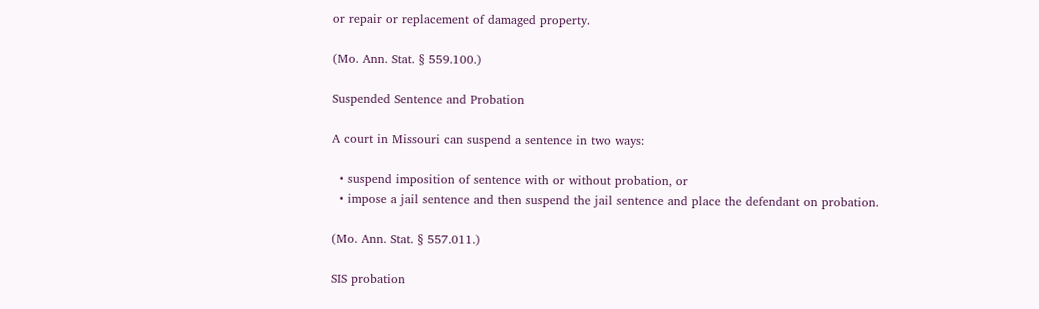or repair or replacement of damaged property.

(Mo. Ann. Stat. § 559.100.)

Suspended Sentence and Probation

A court in Missouri can suspend a sentence in two ways:

  • suspend imposition of sentence with or without probation, or
  • impose a jail sentence and then suspend the jail sentence and place the defendant on probation.

(Mo. Ann. Stat. § 557.011.)

SIS probation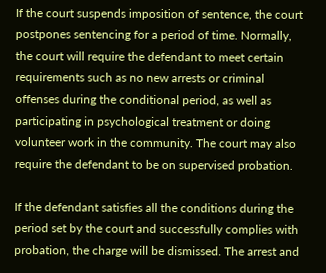If the court suspends imposition of sentence, the court postpones sentencing for a period of time. Normally, the court will require the defendant to meet certain requirements such as no new arrests or criminal offenses during the conditional period, as well as participating in psychological treatment or doing volunteer work in the community. The court may also require the defendant to be on supervised probation.

If the defendant satisfies all the conditions during the period set by the court and successfully complies with probation, the charge will be dismissed. The arrest and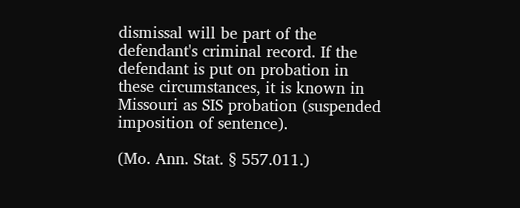dismissal will be part of the defendant's criminal record. If the defendant is put on probation in these circumstances, it is known in Missouri as SIS probation (suspended imposition of sentence).

(Mo. Ann. Stat. § 557.011.)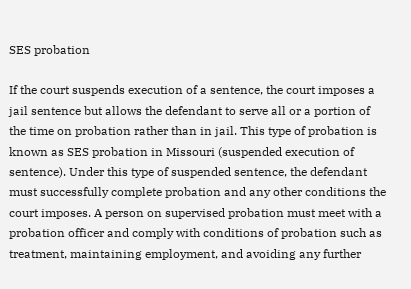SES probation

If the court suspends execution of a sentence, the court imposes a jail sentence but allows the defendant to serve all or a portion of the time on probation rather than in jail. This type of probation is known as SES probation in Missouri (suspended execution of sentence). Under this type of suspended sentence, the defendant must successfully complete probation and any other conditions the court imposes. A person on supervised probation must meet with a probation officer and comply with conditions of probation such as treatment, maintaining employment, and avoiding any further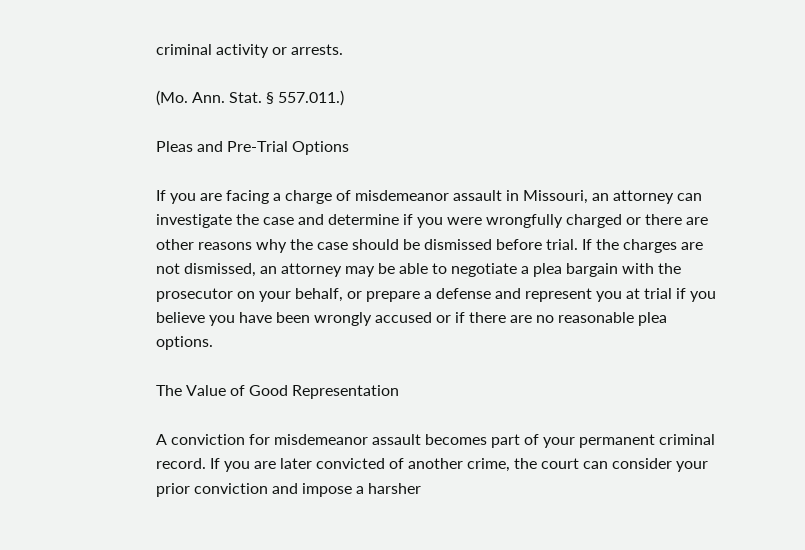criminal activity or arrests.

(Mo. Ann. Stat. § 557.011.)

Pleas and Pre-Trial Options

If you are facing a charge of misdemeanor assault in Missouri, an attorney can investigate the case and determine if you were wrongfully charged or there are other reasons why the case should be dismissed before trial. If the charges are not dismissed, an attorney may be able to negotiate a plea bargain with the prosecutor on your behalf, or prepare a defense and represent you at trial if you believe you have been wrongly accused or if there are no reasonable plea options.

The Value of Good Representation

A conviction for misdemeanor assault becomes part of your permanent criminal record. If you are later convicted of another crime, the court can consider your prior conviction and impose a harsher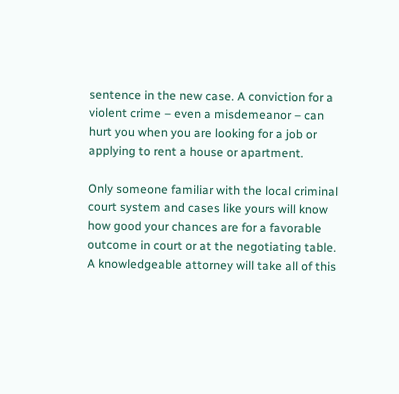sentence in the new case. A conviction for a violent crime – even a misdemeanor – can hurt you when you are looking for a job or applying to rent a house or apartment.

Only someone familiar with the local criminal court system and cases like yours will know how good your chances are for a favorable outcome in court or at the negotiating table. A knowledgeable attorney will take all of this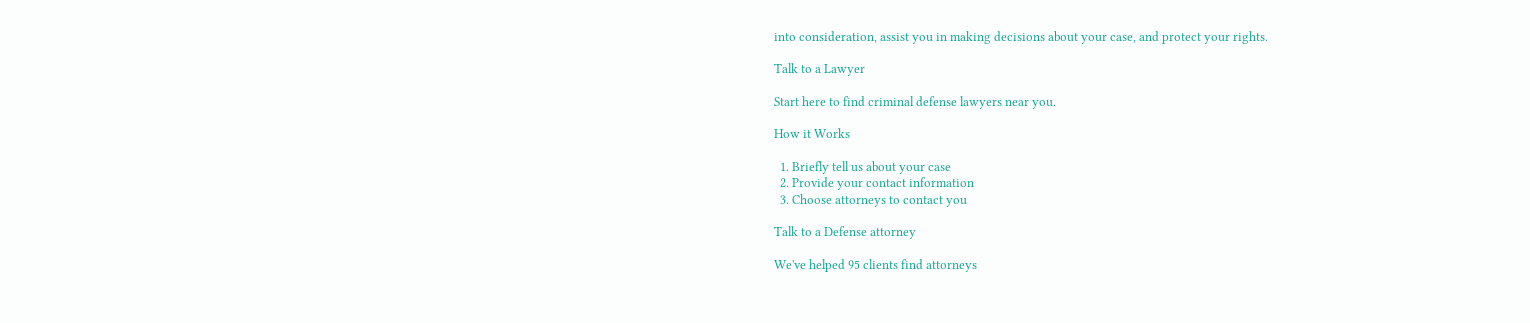into consideration, assist you in making decisions about your case, and protect your rights.

Talk to a Lawyer

Start here to find criminal defense lawyers near you.

How it Works

  1. Briefly tell us about your case
  2. Provide your contact information
  3. Choose attorneys to contact you

Talk to a Defense attorney

We've helped 95 clients find attorneys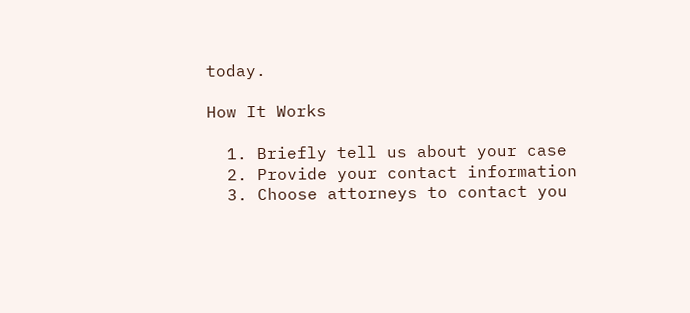today.

How It Works

  1. Briefly tell us about your case
  2. Provide your contact information
  3. Choose attorneys to contact you